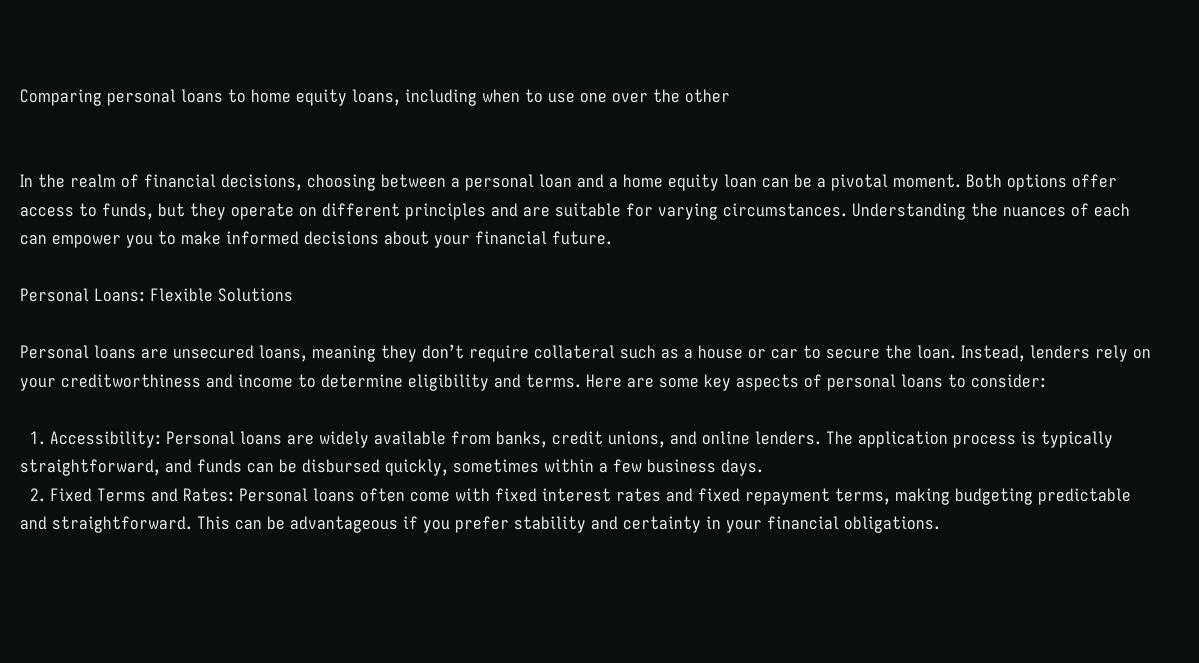Comparing personal loans to home equity loans, including when to use one over the other


In the realm of financial decisions, choosing between a personal loan and a home equity loan can be a pivotal moment. Both options offer access to funds, but they operate on different principles and are suitable for varying circumstances. Understanding the nuances of each can empower you to make informed decisions about your financial future.

Personal Loans: Flexible Solutions

Personal loans are unsecured loans, meaning they don’t require collateral such as a house or car to secure the loan. Instead, lenders rely on your creditworthiness and income to determine eligibility and terms. Here are some key aspects of personal loans to consider:

  1. Accessibility: Personal loans are widely available from banks, credit unions, and online lenders. The application process is typically straightforward, and funds can be disbursed quickly, sometimes within a few business days.
  2. Fixed Terms and Rates: Personal loans often come with fixed interest rates and fixed repayment terms, making budgeting predictable and straightforward. This can be advantageous if you prefer stability and certainty in your financial obligations.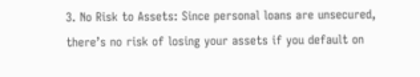3. No Risk to Assets: Since personal loans are unsecured, there’s no risk of losing your assets if you default on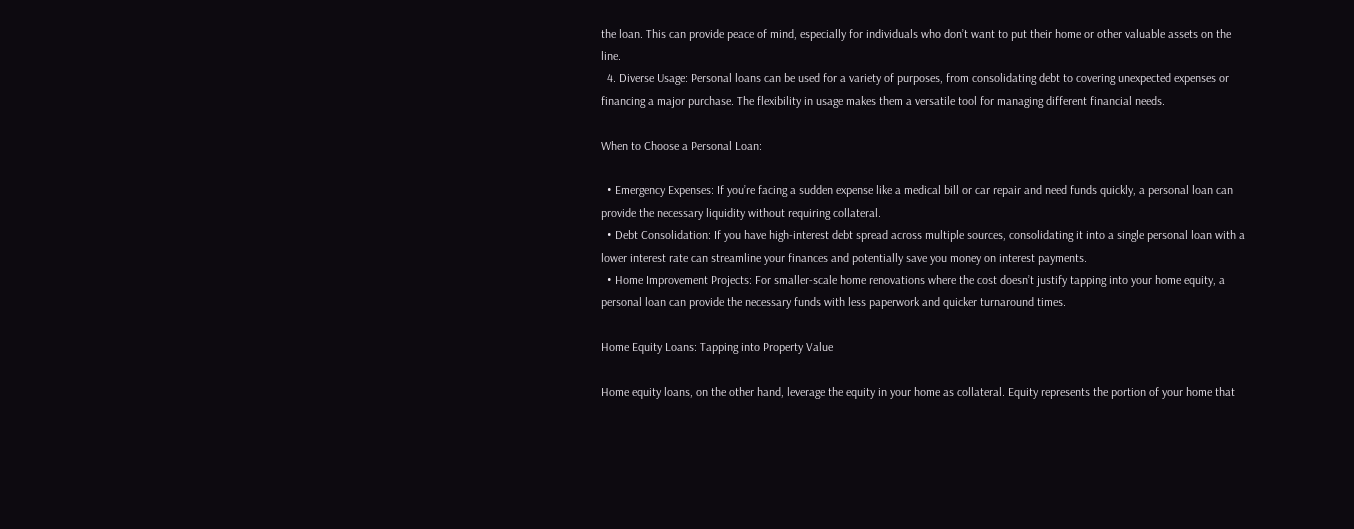the loan. This can provide peace of mind, especially for individuals who don’t want to put their home or other valuable assets on the line.
  4. Diverse Usage: Personal loans can be used for a variety of purposes, from consolidating debt to covering unexpected expenses or financing a major purchase. The flexibility in usage makes them a versatile tool for managing different financial needs.

When to Choose a Personal Loan:

  • Emergency Expenses: If you’re facing a sudden expense like a medical bill or car repair and need funds quickly, a personal loan can provide the necessary liquidity without requiring collateral.
  • Debt Consolidation: If you have high-interest debt spread across multiple sources, consolidating it into a single personal loan with a lower interest rate can streamline your finances and potentially save you money on interest payments.
  • Home Improvement Projects: For smaller-scale home renovations where the cost doesn’t justify tapping into your home equity, a personal loan can provide the necessary funds with less paperwork and quicker turnaround times.

Home Equity Loans: Tapping into Property Value

Home equity loans, on the other hand, leverage the equity in your home as collateral. Equity represents the portion of your home that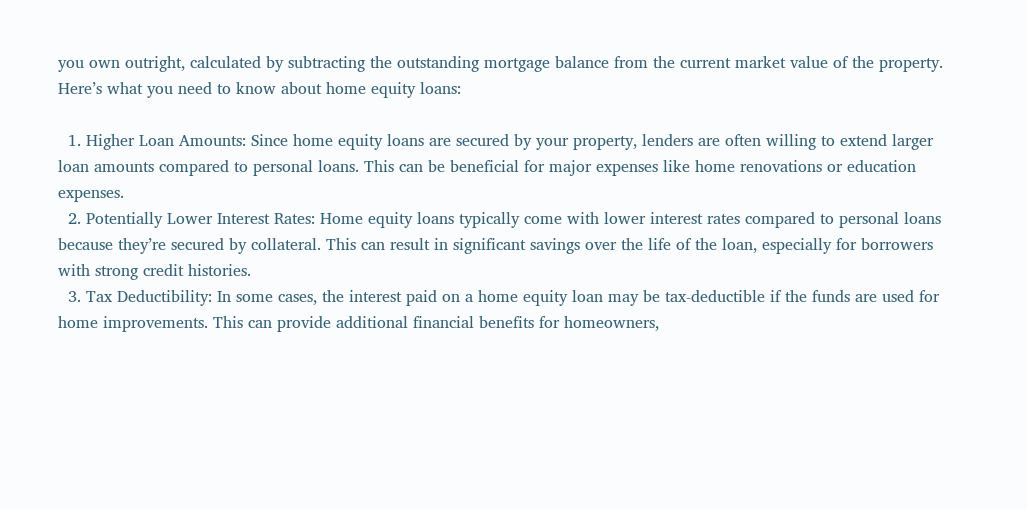you own outright, calculated by subtracting the outstanding mortgage balance from the current market value of the property. Here’s what you need to know about home equity loans:

  1. Higher Loan Amounts: Since home equity loans are secured by your property, lenders are often willing to extend larger loan amounts compared to personal loans. This can be beneficial for major expenses like home renovations or education expenses.
  2. Potentially Lower Interest Rates: Home equity loans typically come with lower interest rates compared to personal loans because they’re secured by collateral. This can result in significant savings over the life of the loan, especially for borrowers with strong credit histories.
  3. Tax Deductibility: In some cases, the interest paid on a home equity loan may be tax-deductible if the funds are used for home improvements. This can provide additional financial benefits for homeowners,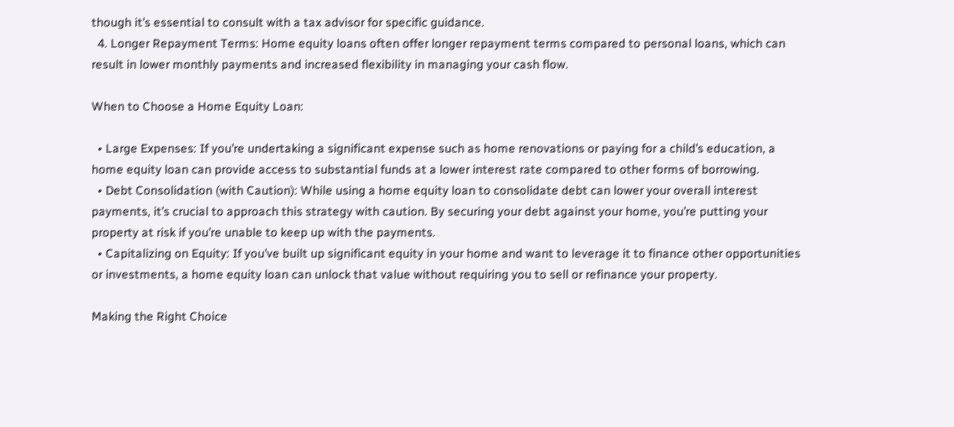though it’s essential to consult with a tax advisor for specific guidance.
  4. Longer Repayment Terms: Home equity loans often offer longer repayment terms compared to personal loans, which can result in lower monthly payments and increased flexibility in managing your cash flow.

When to Choose a Home Equity Loan:

  • Large Expenses: If you’re undertaking a significant expense such as home renovations or paying for a child’s education, a home equity loan can provide access to substantial funds at a lower interest rate compared to other forms of borrowing.
  • Debt Consolidation (with Caution): While using a home equity loan to consolidate debt can lower your overall interest payments, it’s crucial to approach this strategy with caution. By securing your debt against your home, you’re putting your property at risk if you’re unable to keep up with the payments.
  • Capitalizing on Equity: If you’ve built up significant equity in your home and want to leverage it to finance other opportunities or investments, a home equity loan can unlock that value without requiring you to sell or refinance your property.

Making the Right Choice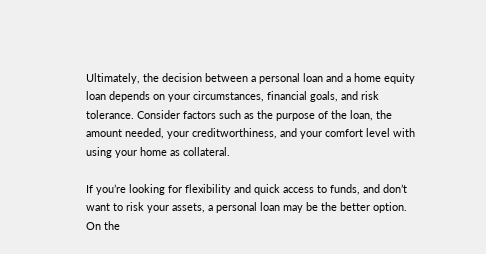Ultimately, the decision between a personal loan and a home equity loan depends on your circumstances, financial goals, and risk tolerance. Consider factors such as the purpose of the loan, the amount needed, your creditworthiness, and your comfort level with using your home as collateral.

If you’re looking for flexibility and quick access to funds, and don’t want to risk your assets, a personal loan may be the better option. On the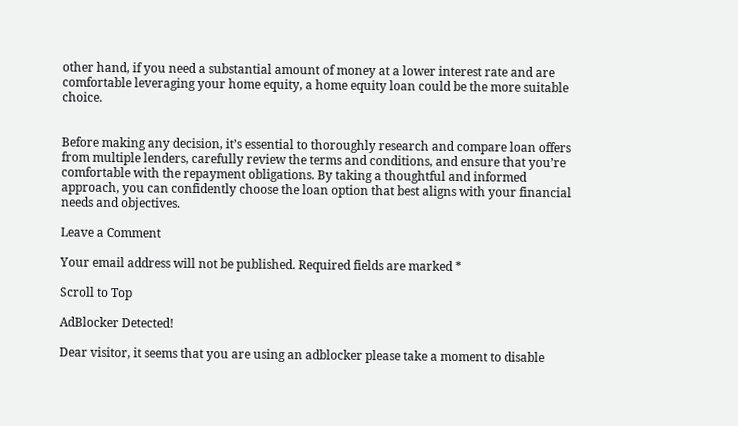other hand, if you need a substantial amount of money at a lower interest rate and are comfortable leveraging your home equity, a home equity loan could be the more suitable choice.


Before making any decision, it’s essential to thoroughly research and compare loan offers from multiple lenders, carefully review the terms and conditions, and ensure that you’re comfortable with the repayment obligations. By taking a thoughtful and informed approach, you can confidently choose the loan option that best aligns with your financial needs and objectives.

Leave a Comment

Your email address will not be published. Required fields are marked *

Scroll to Top

AdBlocker Detected!

Dear visitor, it seems that you are using an adblocker please take a moment to disable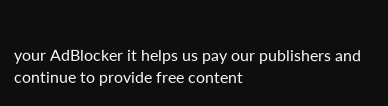your AdBlocker it helps us pay our publishers and continue to provide free content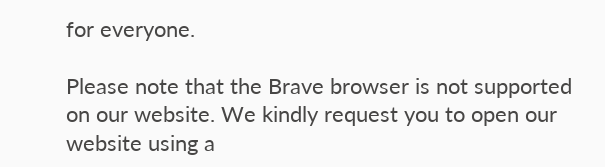for everyone.

Please note that the Brave browser is not supported on our website. We kindly request you to open our website using a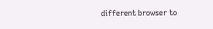different browser to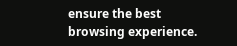ensure the best browsing experience.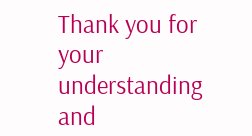Thank you for your understanding and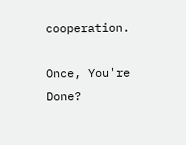cooperation.

Once, You're Done?